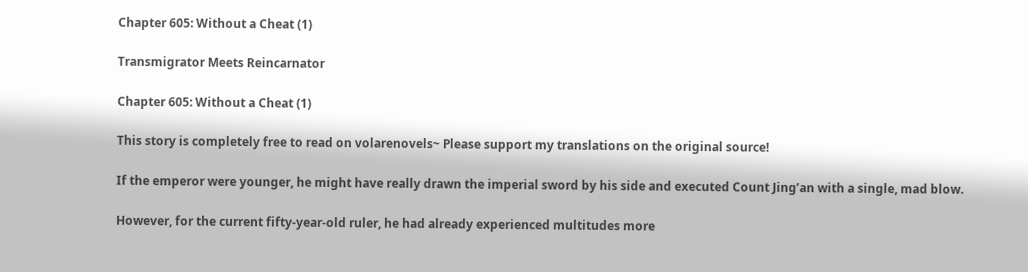Chapter 605: Without a Cheat (1)

Transmigrator Meets Reincarnator

Chapter 605: Without a Cheat (1)

This story is completely free to read on volarenovels~ Please support my translations on the original source!

If the emperor were younger, he might have really drawn the imperial sword by his side and executed Count Jing’an with a single, mad blow.

However, for the current fifty-year-old ruler, he had already experienced multitudes more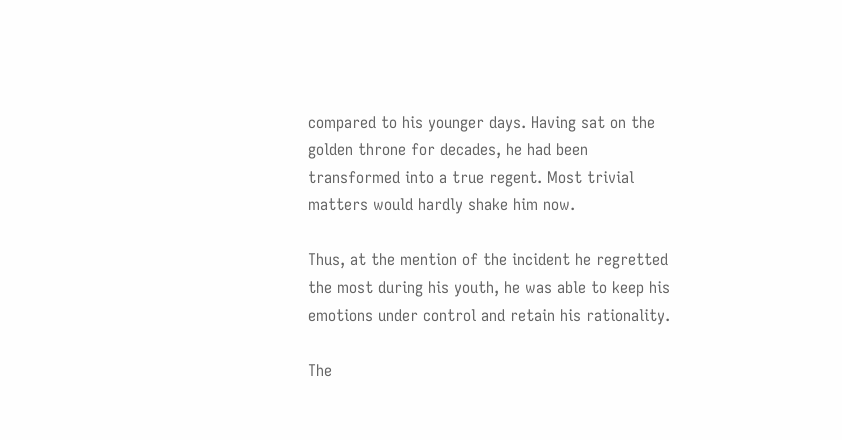compared to his younger days. Having sat on the golden throne for decades, he had been transformed into a true regent. Most trivial matters would hardly shake him now.

Thus, at the mention of the incident he regretted the most during his youth, he was able to keep his emotions under control and retain his rationality.

The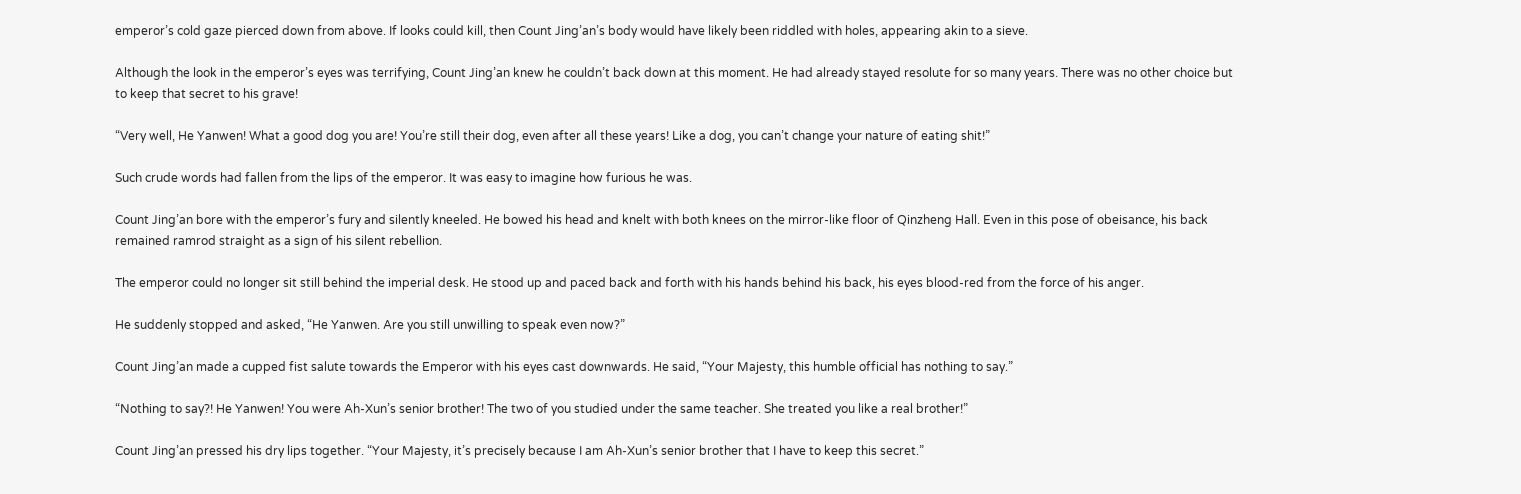emperor’s cold gaze pierced down from above. If looks could kill, then Count Jing’an’s body would have likely been riddled with holes, appearing akin to a sieve.

Although the look in the emperor’s eyes was terrifying, Count Jing’an knew he couldn’t back down at this moment. He had already stayed resolute for so many years. There was no other choice but to keep that secret to his grave!

“Very well, He Yanwen! What a good dog you are! You’re still their dog, even after all these years! Like a dog, you can’t change your nature of eating shit!”

Such crude words had fallen from the lips of the emperor. It was easy to imagine how furious he was.

Count Jing’an bore with the emperor’s fury and silently kneeled. He bowed his head and knelt with both knees on the mirror-like floor of Qinzheng Hall. Even in this pose of obeisance, his back remained ramrod straight as a sign of his silent rebellion.

The emperor could no longer sit still behind the imperial desk. He stood up and paced back and forth with his hands behind his back, his eyes blood-red from the force of his anger.

He suddenly stopped and asked, “He Yanwen. Are you still unwilling to speak even now?”

Count Jing’an made a cupped fist salute towards the Emperor with his eyes cast downwards. He said, “Your Majesty, this humble official has nothing to say.”

“Nothing to say?! He Yanwen! You were Ah-Xun’s senior brother! The two of you studied under the same teacher. She treated you like a real brother!”

Count Jing’an pressed his dry lips together. “Your Majesty, it’s precisely because I am Ah-Xun’s senior brother that I have to keep this secret.”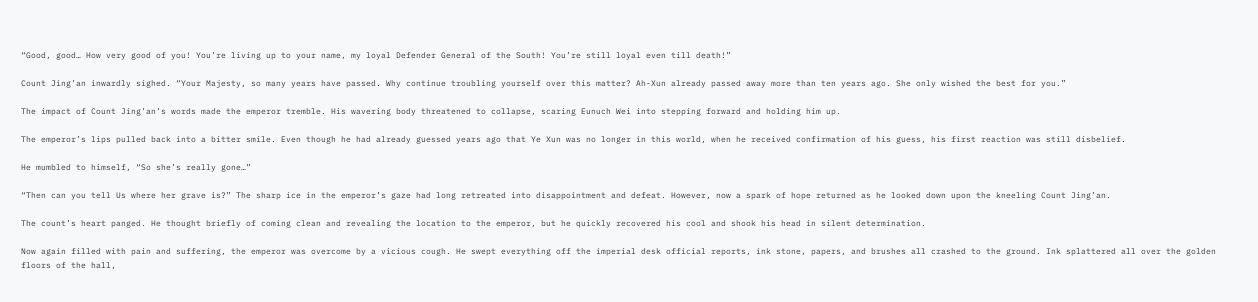“Good, good… How very good of you! You’re living up to your name, my loyal Defender General of the South! You’re still loyal even till death!”

Count Jing’an inwardly sighed. “Your Majesty, so many years have passed. Why continue troubling yourself over this matter? Ah-Xun already passed away more than ten years ago. She only wished the best for you.”

The impact of Count Jing’an’s words made the emperor tremble. His wavering body threatened to collapse, scaring Eunuch Wei into stepping forward and holding him up.

The emperor’s lips pulled back into a bitter smile. Even though he had already guessed years ago that Ye Xun was no longer in this world, when he received confirmation of his guess, his first reaction was still disbelief.

He mumbled to himself, “So she’s really gone…”

“Then can you tell Us where her grave is?” The sharp ice in the emperor’s gaze had long retreated into disappointment and defeat. However, now a spark of hope returned as he looked down upon the kneeling Count Jing’an.

The count’s heart panged. He thought briefly of coming clean and revealing the location to the emperor, but he quickly recovered his cool and shook his head in silent determination.

Now again filled with pain and suffering, the emperor was overcome by a vicious cough. He swept everything off the imperial desk official reports, ink stone, papers, and brushes all crashed to the ground. Ink splattered all over the golden floors of the hall,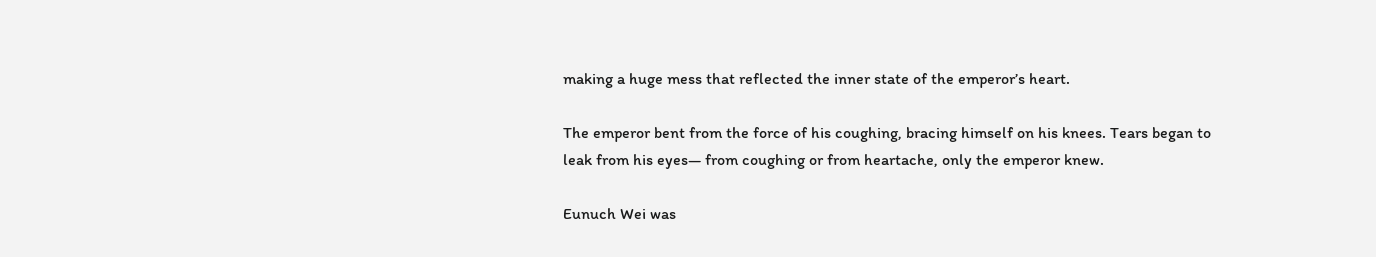making a huge mess that reflected the inner state of the emperor’s heart.

The emperor bent from the force of his coughing, bracing himself on his knees. Tears began to leak from his eyes— from coughing or from heartache, only the emperor knew.

Eunuch Wei was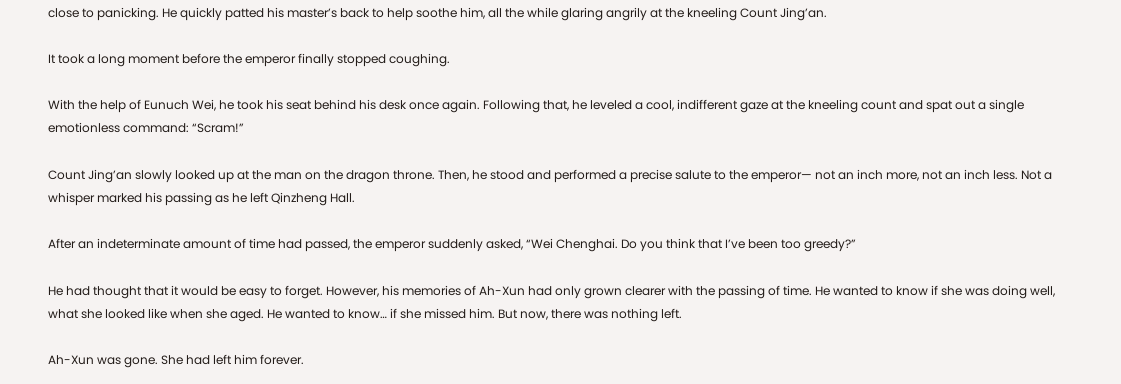close to panicking. He quickly patted his master’s back to help soothe him, all the while glaring angrily at the kneeling Count Jing’an.

It took a long moment before the emperor finally stopped coughing.

With the help of Eunuch Wei, he took his seat behind his desk once again. Following that, he leveled a cool, indifferent gaze at the kneeling count and spat out a single emotionless command: “Scram!”

Count Jing’an slowly looked up at the man on the dragon throne. Then, he stood and performed a precise salute to the emperor— not an inch more, not an inch less. Not a whisper marked his passing as he left Qinzheng Hall.

After an indeterminate amount of time had passed, the emperor suddenly asked, “Wei Chenghai. Do you think that I’ve been too greedy?”

He had thought that it would be easy to forget. However, his memories of Ah-Xun had only grown clearer with the passing of time. He wanted to know if she was doing well, what she looked like when she aged. He wanted to know… if she missed him. But now, there was nothing left.

Ah-Xun was gone. She had left him forever.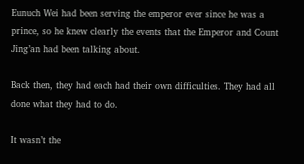Eunuch Wei had been serving the emperor ever since he was a prince, so he knew clearly the events that the Emperor and Count Jing’an had been talking about.

Back then, they had each had their own difficulties. They had all done what they had to do.

It wasn’t the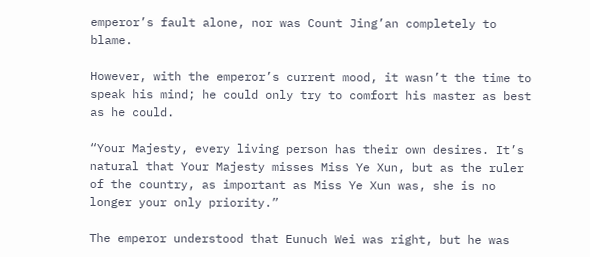emperor’s fault alone, nor was Count Jing’an completely to blame.

However, with the emperor’s current mood, it wasn’t the time to speak his mind; he could only try to comfort his master as best as he could.

“Your Majesty, every living person has their own desires. It’s natural that Your Majesty misses Miss Ye Xun, but as the ruler of the country, as important as Miss Ye Xun was, she is no longer your only priority.”

The emperor understood that Eunuch Wei was right, but he was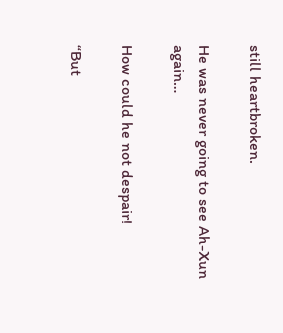still heartbroken.

He was never going to see Ah-Xun again…

How could he not despair!

“But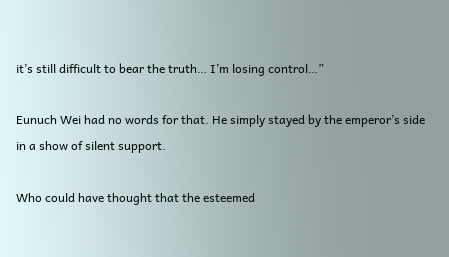it’s still difficult to bear the truth… I’m losing control…”

Eunuch Wei had no words for that. He simply stayed by the emperor’s side in a show of silent support.

Who could have thought that the esteemed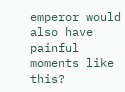emperor would also have painful moments like this?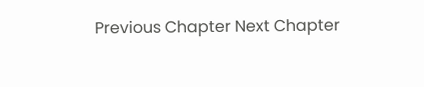Previous Chapter Next Chapter